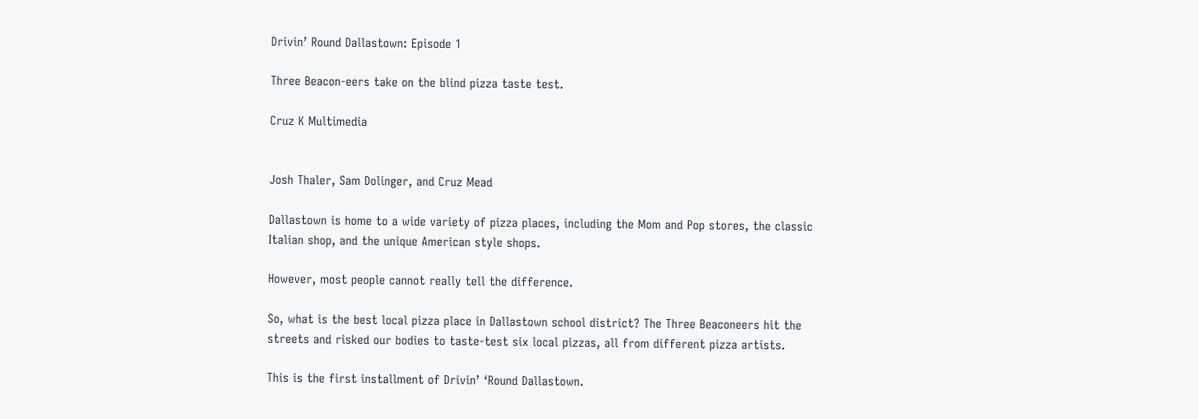Drivin’ Round Dallastown: Episode 1

Three Beacon-eers take on the blind pizza taste test.

Cruz K Multimedia


Josh Thaler, Sam Dolinger, and Cruz Mead

Dallastown is home to a wide variety of pizza places, including the Mom and Pop stores, the classic Italian shop, and the unique American style shops.

However, most people cannot really tell the difference.

So, what is the best local pizza place in Dallastown school district? The Three Beaconeers hit the streets and risked our bodies to taste-test six local pizzas, all from different pizza artists.

This is the first installment of Drivin’ ‘Round Dallastown.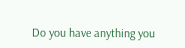Do you have anything you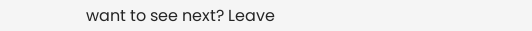want to see next? Leave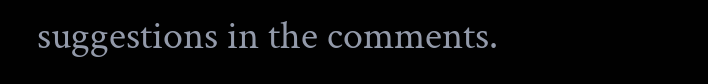suggestions in the comments.